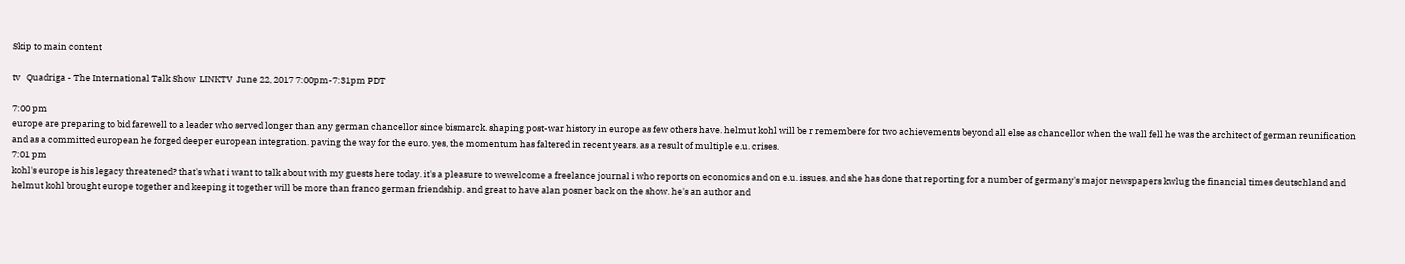Skip to main content

tv   Quadriga - The International Talk Show  LINKTV  June 22, 2017 7:00pm-7:31pm PDT

7:00 pm
europe are preparing to bid farewell to a leader who served longer than any german chancellor since bismarck. shaping post-war history in europe as few others have. helmut kohl will be r remembere for two achievements beyond all else as chancellor when the wall fell he was the architect of german reunification and as a committed european he forged deeper european integration. paving the way for the euro. yes, the momentum has faltered in recent years. as a result of multiple e.u. crises.
7:01 pm
kohl's europe is his legacy threatened? that's what i want to talk about with my guests here today. it's a pleasure to wewelcome a freelance journal i who reports on economics and on e.u. issues. and she has done that reporting for a number of germany's major newspapers kwlug the financial times deutschland and helmut kohl brought europe together and keeping it together will be more than franco german friendship. and great to have alan posner back on the show. he's an author and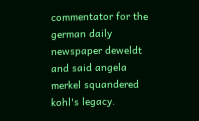commentator for the german daily newspaper deweldt and said angela merkel squandered kohl's legacy.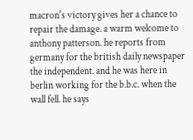macron's victory gives her a chance to repair the damage. a warm welcome to anthony patterson. he reports from germany for the british daily newspaper the independent. and he was here in berlin working for the b.b.c. when the wall fell. he says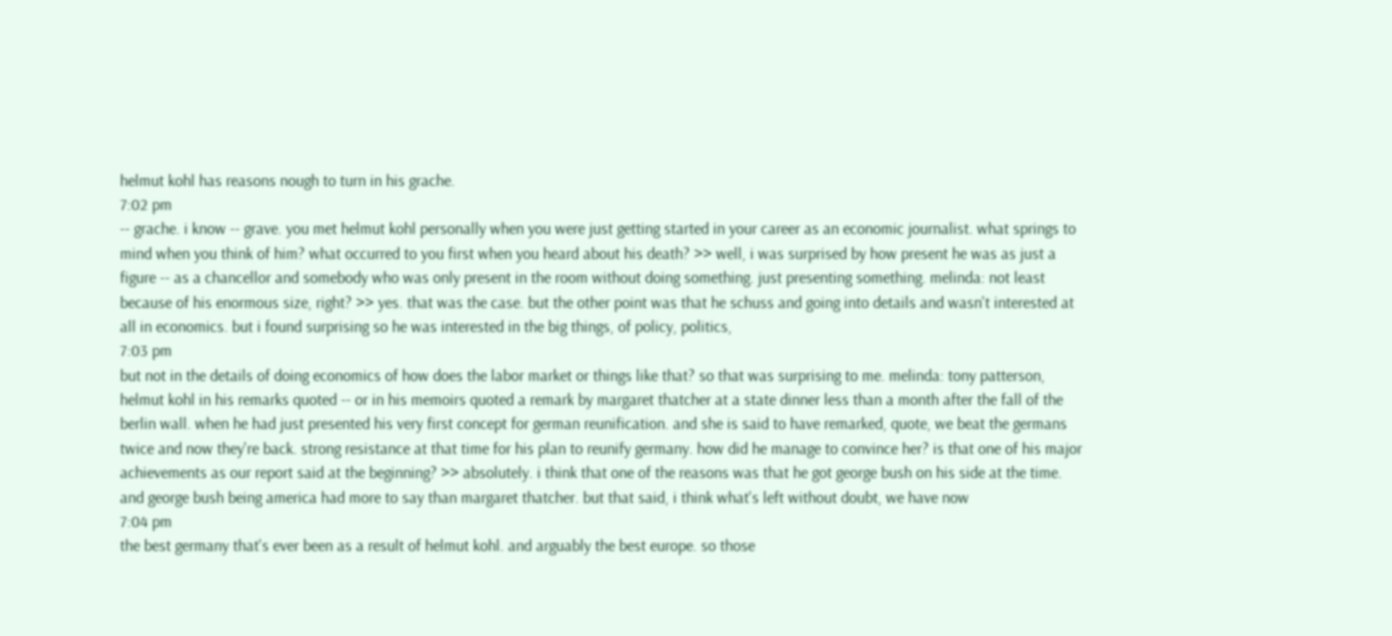helmut kohl has reasons nough to turn in his grache.
7:02 pm
-- grache. i know -- grave. you met helmut kohl personally when you were just getting started in your career as an economic journalist. what springs to mind when you think of him? what occurred to you first when you heard about his death? >> well, i was surprised by how present he was as just a figure -- as a chancellor and somebody who was only present in the room without doing something. just presenting something. melinda: not least because of his enormous size, right? >> yes. that was the case. but the other point was that he schuss and going into details and wasn't interested at all in economics. but i found surprising so he was interested in the big things, of policy, politics,
7:03 pm
but not in the details of doing economics of how does the labor market or things like that? so that was surprising to me. melinda: tony patterson, helmut kohl in his remarks quoted -- or in his memoirs quoted a remark by margaret thatcher at a state dinner less than a month after the fall of the berlin wall. when he had just presented his very first concept for german reunification. and she is said to have remarked, quote, we beat the germans twice and now they're back. strong resistance at that time for his plan to reunify germany. how did he manage to convince her? is that one of his major achievements as our report said at the beginning? >> absolutely. i think that one of the reasons was that he got george bush on his side at the time. and george bush being america had more to say than margaret thatcher. but that said, i think what's left without doubt, we have now
7:04 pm
the best germany that's ever been as a result of helmut kohl. and arguably the best europe. so those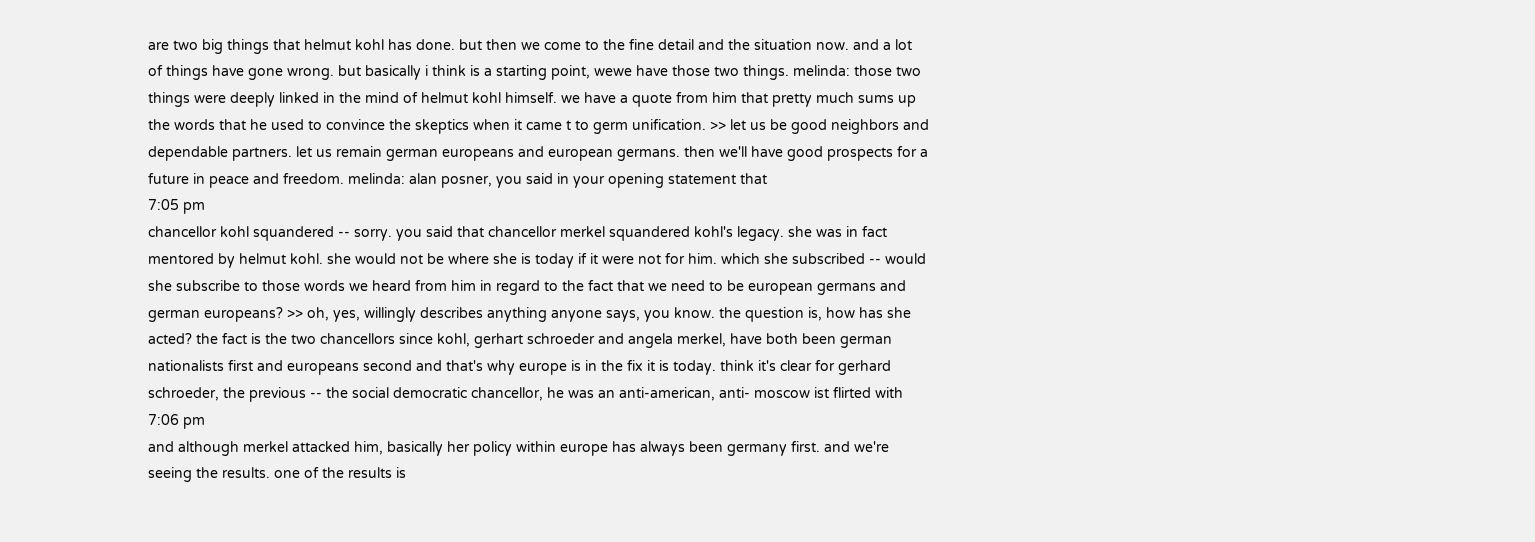are two big things that helmut kohl has done. but then we come to the fine detail and the situation now. and a lot of things have gone wrong. but basically i think is a starting point, wewe have those two things. melinda: those two things were deeply linked in the mind of helmut kohl himself. we have a quote from him that pretty much sums up the words that he used to convince the skeptics when it came t to germ unification. >> let us be good neighbors and dependable partners. let us remain german europeans and european germans. then we'll have good prospects for a future in peace and freedom. melinda: alan posner, you said in your opening statement that
7:05 pm
chancellor kohl squandered -- sorry. you said that chancellor merkel squandered kohl's legacy. she was in fact mentored by helmut kohl. she would not be where she is today if it were not for him. which she subscribed -- would she subscribe to those words we heard from him in regard to the fact that we need to be european germans and german europeans? >> oh, yes, willingly describes anything anyone says, you know. the question is, how has she acted? the fact is the two chancellors since kohl, gerhart schroeder and angela merkel, have both been german nationalists first and europeans second and that's why europe is in the fix it is today. think it's clear for gerhard schroeder, the previous -- the social democratic chancellor, he was an anti-american, anti- moscow ist flirted with
7:06 pm
and although merkel attacked him, basically her policy within europe has always been germany first. and we're seeing the results. one of the results is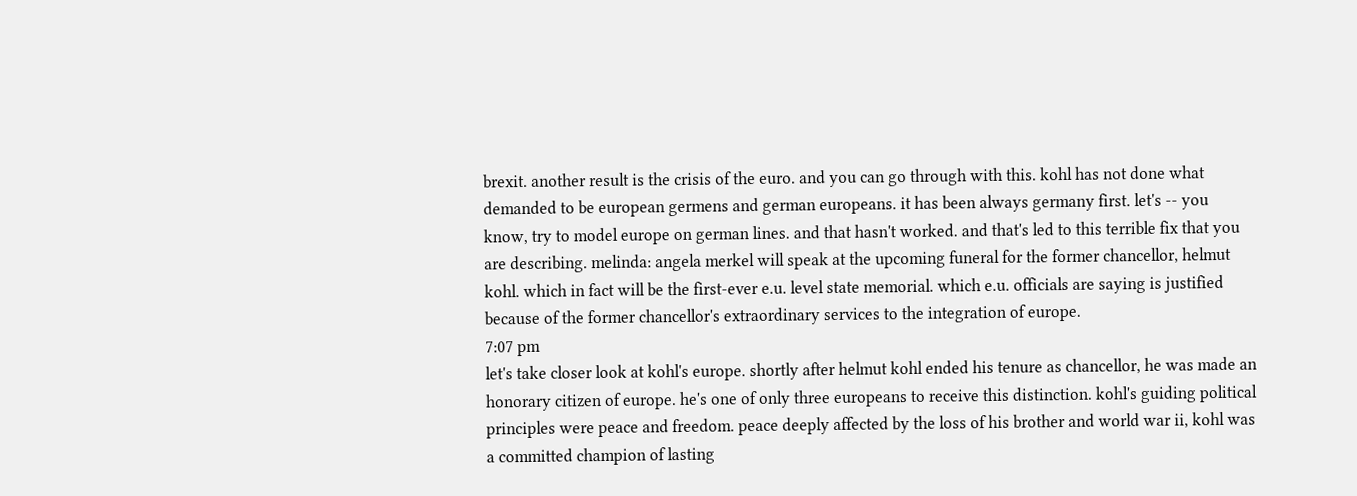brexit. another result is the crisis of the euro. and you can go through with this. kohl has not done what demanded to be european germens and german europeans. it has been always germany first. let's -- you know, try to model europe on german lines. and that hasn't worked. and that's led to this terrible fix that you are describing. melinda: angela merkel will speak at the upcoming funeral for the former chancellor, helmut kohl. which in fact will be the first-ever e.u. level state memorial. which e.u. officials are saying is justified because of the former chancellor's extraordinary services to the integration of europe.
7:07 pm
let's take closer look at kohl's europe. shortly after helmut kohl ended his tenure as chancellor, he was made an honorary citizen of europe. he's one of only three europeans to receive this distinction. kohl's guiding political principles were peace and freedom. peace deeply affected by the loss of his brother and world war ii, kohl was a committed champion of lasting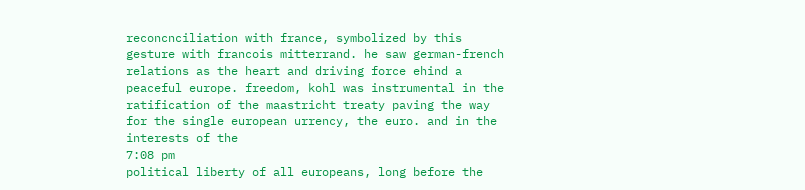reconcnciliation with france, symbolized by this gesture with francois mitterrand. he saw german-french relations as the heart and driving force ehind a peaceful europe. freedom, kohl was instrumental in the ratification of the maastricht treaty paving the way for the single european urrency, the euro. and in the interests of the
7:08 pm
political liberty of all europeans, long before the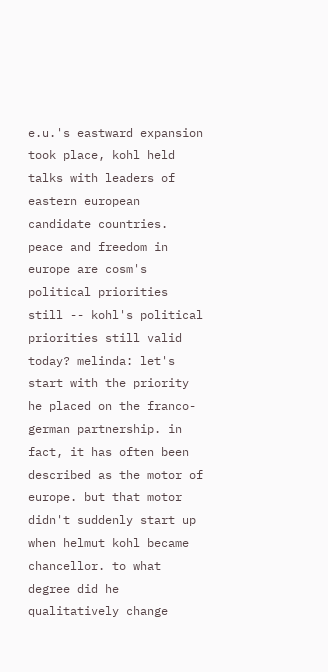e.u.'s eastward expansion took place, kohl held talks with leaders of eastern european candidate countries. peace and freedom in europe are cosm's political priorities still -- kohl's political priorities still valid today? melinda: let's start with the priority he placed on the franco-german partnership. in fact, it has often been described as the motor of europe. but that motor didn't suddenly start up when helmut kohl became chancellor. to what degree did he qualitatively change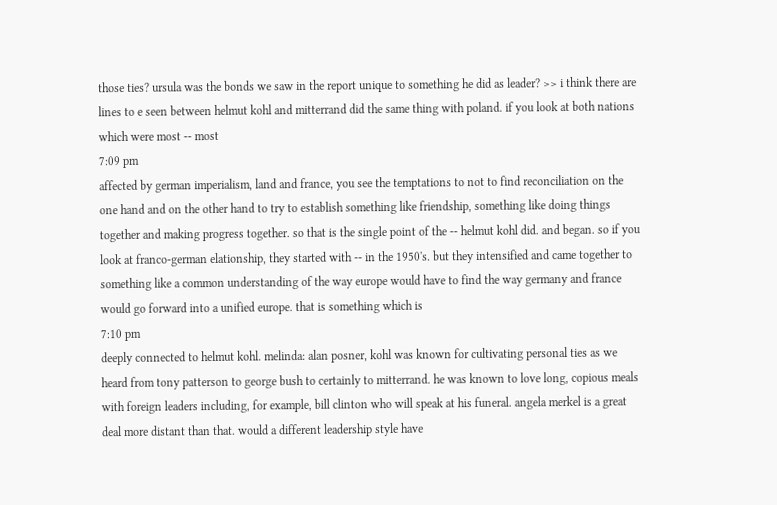those ties? ursula was the bonds we saw in the report unique to something he did as leader? >> i think there are lines to e seen between helmut kohl and mitterrand did the same thing with poland. if you look at both nations which were most -- most
7:09 pm
affected by german imperialism, land and france, you see the temptations to not to find reconciliation on the one hand and on the other hand to try to establish something like friendship, something like doing things together and making progress together. so that is the single point of the -- helmut kohl did. and began. so if you look at franco-german elationship, they started with -- in the 1950's. but they intensified and came together to something like a common understanding of the way europe would have to find the way germany and france would go forward into a unified europe. that is something which is
7:10 pm
deeply connected to helmut kohl. melinda: alan posner, kohl was known for cultivating personal ties as we heard from tony patterson to george bush to certainly to mitterrand. he was known to love long, copious meals with foreign leaders including, for example, bill clinton who will speak at his funeral. angela merkel is a great deal more distant than that. would a different leadership style have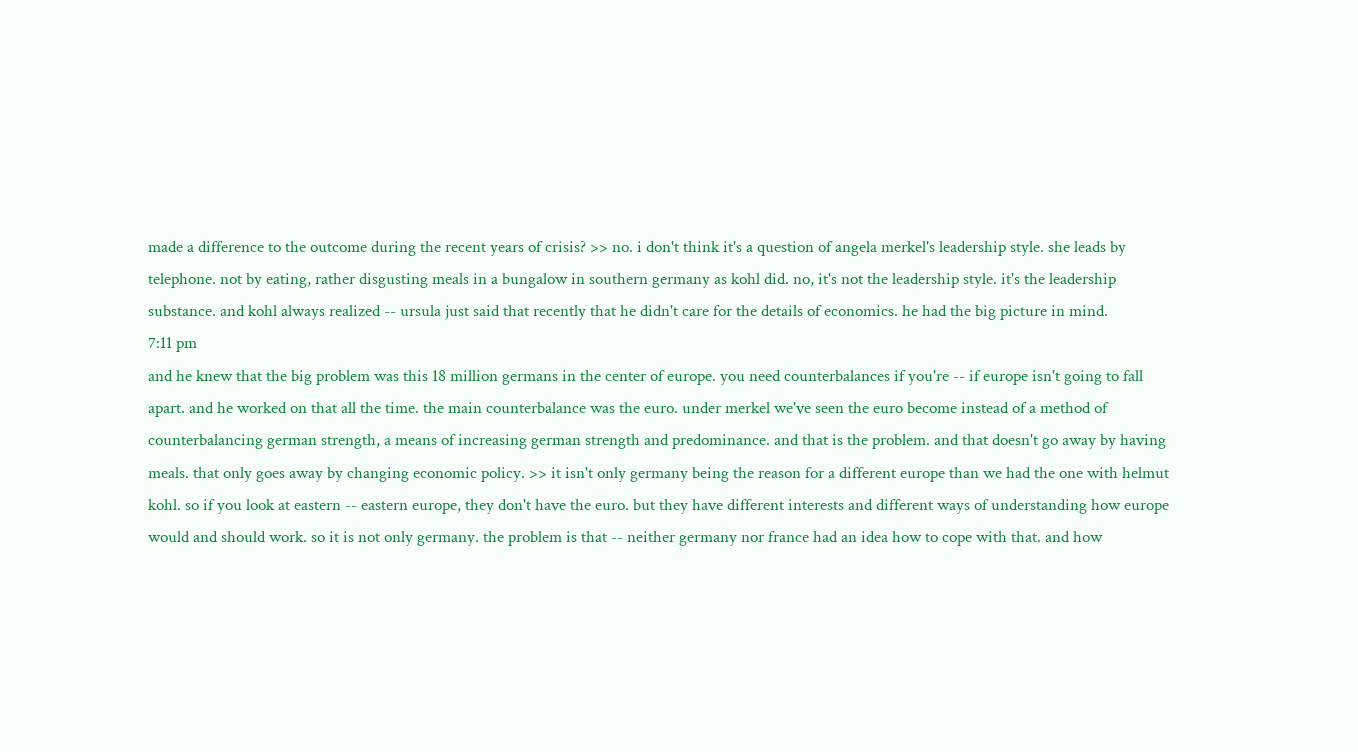made a difference to the outcome during the recent years of crisis? >> no. i don't think it's a question of angela merkel's leadership style. she leads by telephone. not by eating, rather disgusting meals in a bungalow in southern germany as kohl did. no, it's not the leadership style. it's the leadership substance. and kohl always realized -- ursula just said that recently that he didn't care for the details of economics. he had the big picture in mind.
7:11 pm
and he knew that the big problem was this 18 million germans in the center of europe. you need counterbalances if you're -- if europe isn't going to fall apart. and he worked on that all the time. the main counterbalance was the euro. under merkel we've seen the euro become instead of a method of counterbalancing german strength, a means of increasing german strength and predominance. and that is the problem. and that doesn't go away by having meals. that only goes away by changing economic policy. >> it isn't only germany being the reason for a different europe than we had the one with helmut kohl. so if you look at eastern -- eastern europe, they don't have the euro. but they have different interests and different ways of understanding how europe would and should work. so it is not only germany. the problem is that -- neither germany nor france had an idea how to cope with that. and how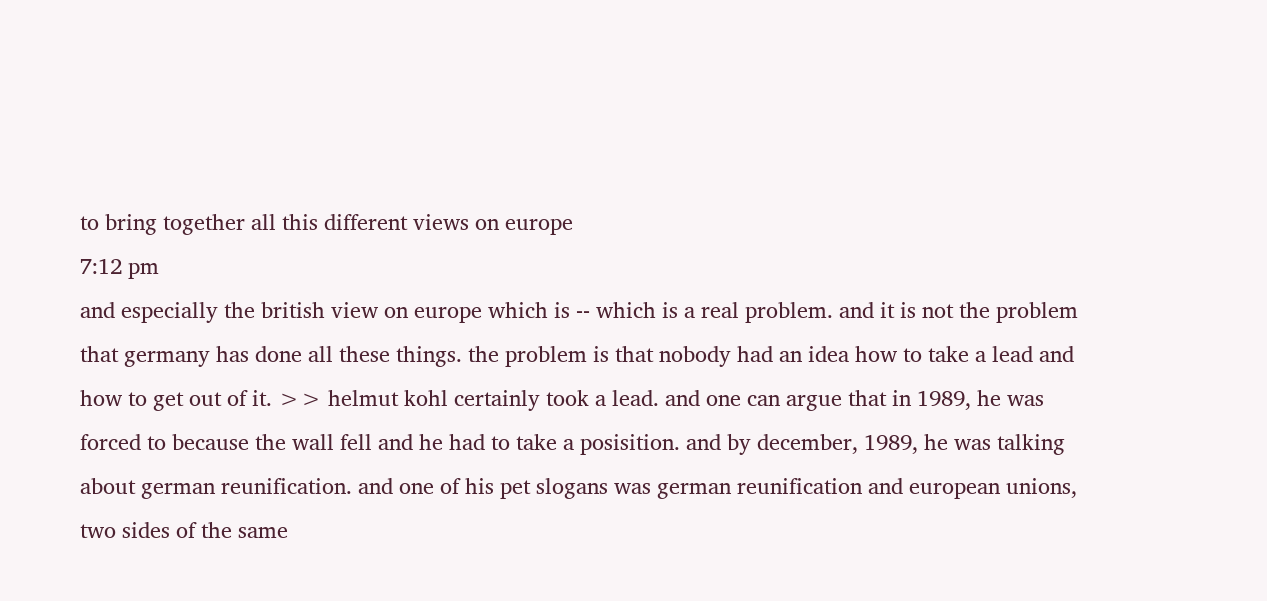to bring together all this different views on europe
7:12 pm
and especially the british view on europe which is -- which is a real problem. and it is not the problem that germany has done all these things. the problem is that nobody had an idea how to take a lead and how to get out of it. >> helmut kohl certainly took a lead. and one can argue that in 1989, he was forced to because the wall fell and he had to take a posisition. and by december, 1989, he was talking about german reunification. and one of his pet slogans was german reunification and european unions, two sides of the same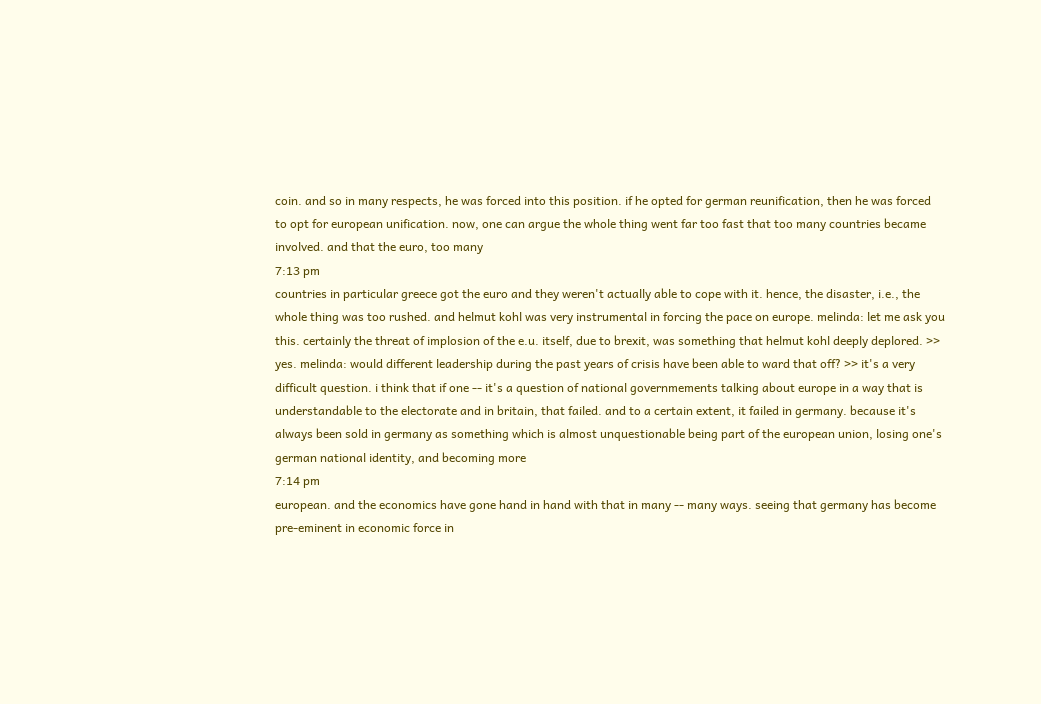coin. and so in many respects, he was forced into this position. if he opted for german reunification, then he was forced to opt for european unification. now, one can argue the whole thing went far too fast that too many countries became involved. and that the euro, too many
7:13 pm
countries in particular greece got the euro and they weren't actually able to cope with it. hence, the disaster, i.e., the whole thing was too rushed. and helmut kohl was very instrumental in forcing the pace on europe. melinda: let me ask you this. certainly the threat of implosion of the e.u. itself, due to brexit, was something that helmut kohl deeply deplored. >> yes. melinda: would different leadership during the past years of crisis have been able to ward that off? >> it's a very difficult question. i think that if one -- it's a question of national governmements talking about europe in a way that is understandable to the electorate and in britain, that failed. and to a certain extent, it failed in germany. because it's always been sold in germany as something which is almost unquestionable being part of the european union, losing one's german national identity, and becoming more
7:14 pm
european. and the economics have gone hand in hand with that in many -- many ways. seeing that germany has become pre-eminent in economic force in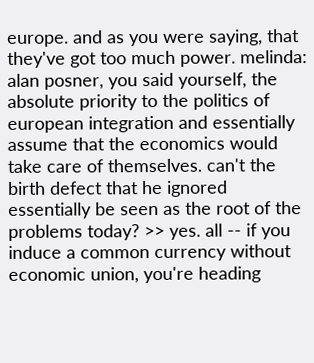europe. and as you were saying, that they've got too much power. melinda: alan posner, you said yourself, the absolute priority to the politics of european integration and essentially assume that the economics would take care of themselves. can't the birth defect that he ignored essentially be seen as the root of the problems today? >> yes. all -- if you induce a common currency without economic union, you're heading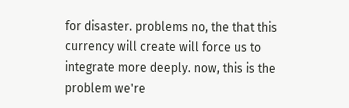for disaster. problems no, the that this currency will create will force us to integrate more deeply. now, this is the problem we're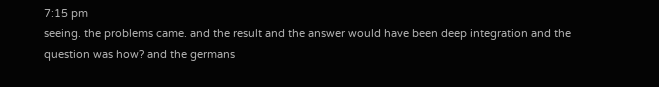7:15 pm
seeing. the problems came. and the result and the answer would have been deep integration and the question was how? and the germans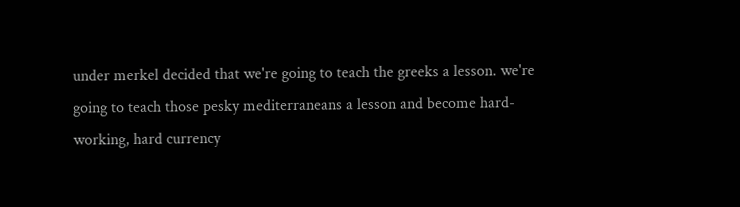under merkel decided that we're going to teach the greeks a lesson. we're going to teach those pesky mediterraneans a lesson and become hard-working, hard currency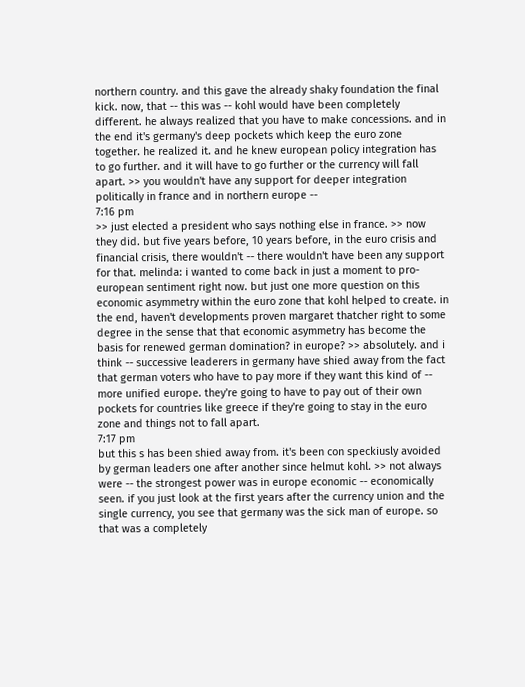northern country. and this gave the already shaky foundation the final kick. now, that -- this was -- kohl would have been completely different. he always realized that you have to make concessions. and in the end it's germany's deep pockets which keep the euro zone together. he realized it. and he knew european policy integration has to go further. and it will have to go further or the currency will fall apart. >> you wouldn't have any support for deeper integration politically in france and in northern europe --
7:16 pm
>> just elected a president who says nothing else in france. >> now they did. but five years before, 10 years before, in the euro crisis and financial crisis, there wouldn't -- there wouldn't have been any support for that. melinda: i wanted to come back in just a moment to pro-european sentiment right now. but just one more question on this economic asymmetry within the euro zone that kohl helped to create. in the end, haven't developments proven margaret thatcher right to some degree in the sense that that economic asymmetry has become the basis for renewed german domination? in europe? >> absolutely. and i think -- successive leaderers in germany have shied away from the fact that german voters who have to pay more if they want this kind of -- more unified europe. they're going to have to pay out of their own pockets for countries like greece if they're going to stay in the euro zone and things not to fall apart.
7:17 pm
but this s has been shied away from. it's been con speckiusly avoided by german leaders one after another since helmut kohl. >> not always were -- the strongest power was in europe economic -- economically seen. if you just look at the first years after the currency union and the single currency, you see that germany was the sick man of europe. so that was a completely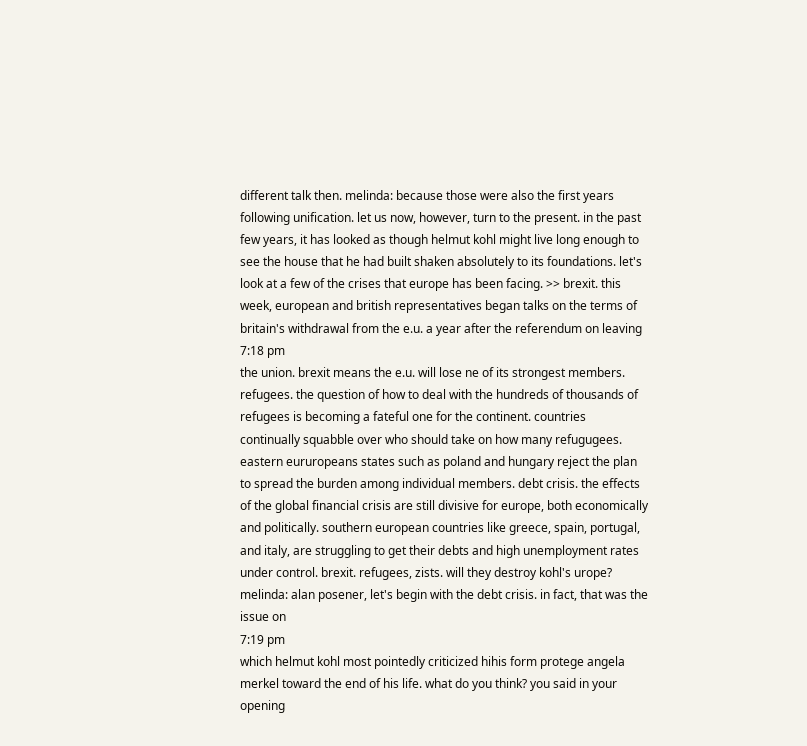different talk then. melinda: because those were also the first years following unification. let us now, however, turn to the present. in the past few years, it has looked as though helmut kohl might live long enough to see the house that he had built shaken absolutely to its foundations. let's look at a few of the crises that europe has been facing. >> brexit. this week, european and british representatives began talks on the terms of britain's withdrawal from the e.u. a year after the referendum on leaving
7:18 pm
the union. brexit means the e.u. will lose ne of its strongest members. refugees. the question of how to deal with the hundreds of thousands of refugees is becoming a fateful one for the continent. countries continually squabble over who should take on how many refugugees. eastern eururopeans states such as poland and hungary reject the plan to spread the burden among individual members. debt crisis. the effects of the global financial crisis are still divisive for europe, both economically and politically. southern european countries like greece, spain, portugal, and italy, are struggling to get their debts and high unemployment rates under control. brexit. refugees, zists. will they destroy kohl's urope? melinda: alan posener, let's begin with the debt crisis. in fact, that was the issue on
7:19 pm
which helmut kohl most pointedly criticized hihis form protege angela merkel toward the end of his life. what do you think? you said in your opening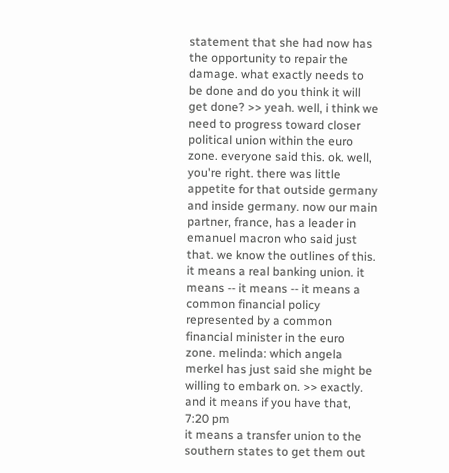statement that she had now has the opportunity to repair the damage. what exactly needs to be done and do you think it will get done? >> yeah. well, i think we need to progress toward closer political union within the euro zone. everyone said this. ok. well, you're right. there was little appetite for that outside germany and inside germany. now our main partner, france, has a leader in emanuel macron who said just that. we know the outlines of this. it means a real banking union. it means -- it means -- it means a common financial policy represented by a common financial minister in the euro zone. melinda: which angela merkel has just said she might be willing to embark on. >> exactly. and it means if you have that,
7:20 pm
it means a transfer union to the southern states to get them out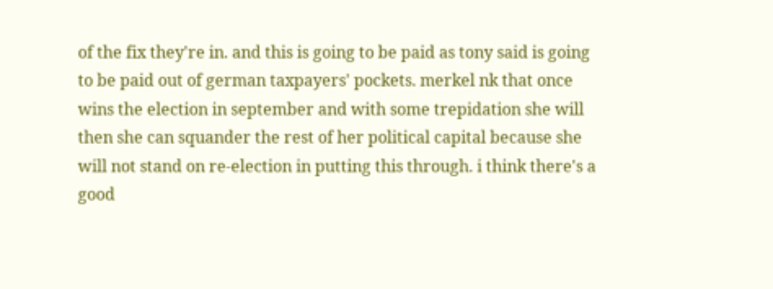of the fix they're in. and this is going to be paid as tony said is going to be paid out of german taxpayers' pockets. merkel nk that once wins the election in september and with some trepidation she will then she can squander the rest of her political capital because she will not stand on re-election in putting this through. i think there's a good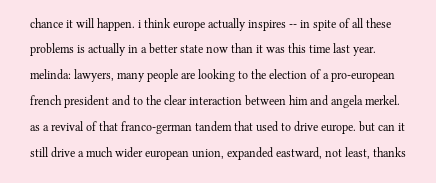chance it will happen. i think europe actually inspires -- in spite of all these problems is actually in a better state now than it was this time last year. melinda: lawyers, many people are looking to the election of a pro-european french president and to the clear interaction between him and angela merkel. as a revival of that franco-german tandem that used to drive europe. but can it still drive a much wider european union, expanded eastward, not least, thanks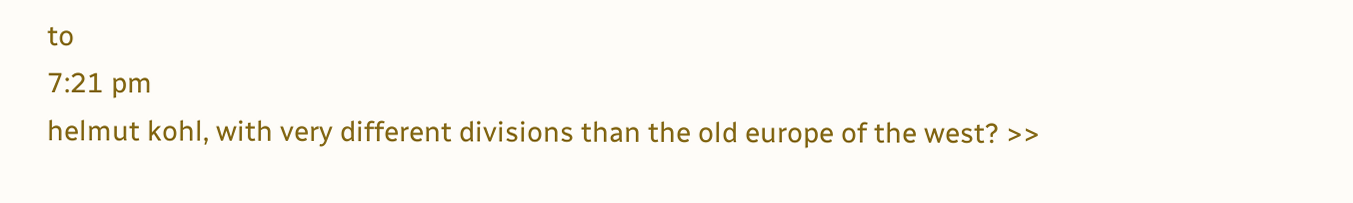to
7:21 pm
helmut kohl, with very different divisions than the old europe of the west? >>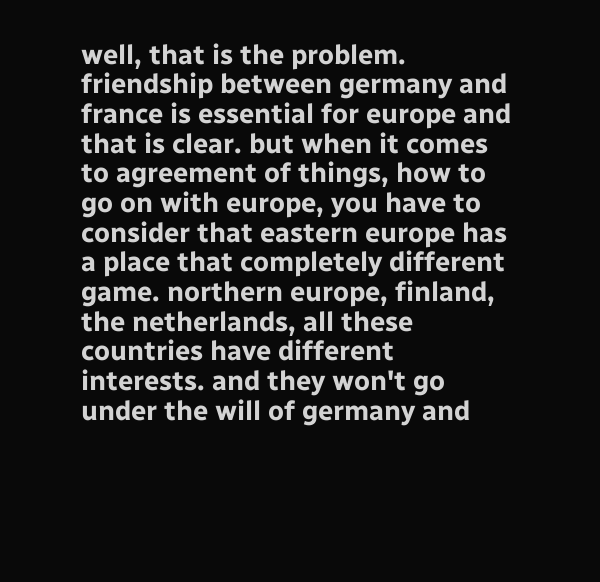well, that is the problem. friendship between germany and france is essential for europe and that is clear. but when it comes to agreement of things, how to go on with europe, you have to consider that eastern europe has a place that completely different game. northern europe, finland, the netherlands, all these countries have different interests. and they won't go under the will of germany and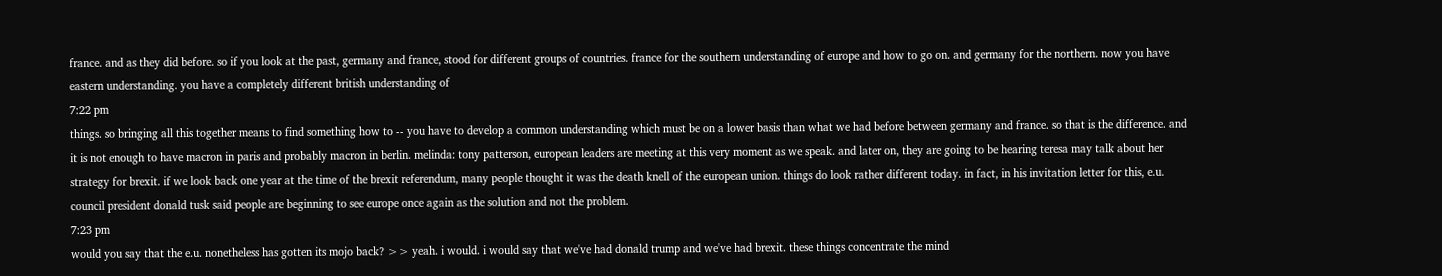france. and as they did before. so if you look at the past, germany and france, stood for different groups of countries. france for the southern understanding of europe and how to go on. and germany for the northern. now you have eastern understanding. you have a completely different british understanding of
7:22 pm
things. so bringing all this together means to find something how to -- you have to develop a common understanding which must be on a lower basis than what we had before between germany and france. so that is the difference. and it is not enough to have macron in paris and probably macron in berlin. melinda: tony patterson, european leaders are meeting at this very moment as we speak. and later on, they are going to be hearing teresa may talk about her strategy for brexit. if we look back one year at the time of the brexit referendum, many people thought it was the death knell of the european union. things do look rather different today. in fact, in his invitation letter for this, e.u. council president donald tusk said people are beginning to see europe once again as the solution and not the problem.
7:23 pm
would you say that the e.u. nonetheless has gotten its mojo back? >> yeah. i would. i would say that we've had donald trump and we've had brexit. these things concentrate the mind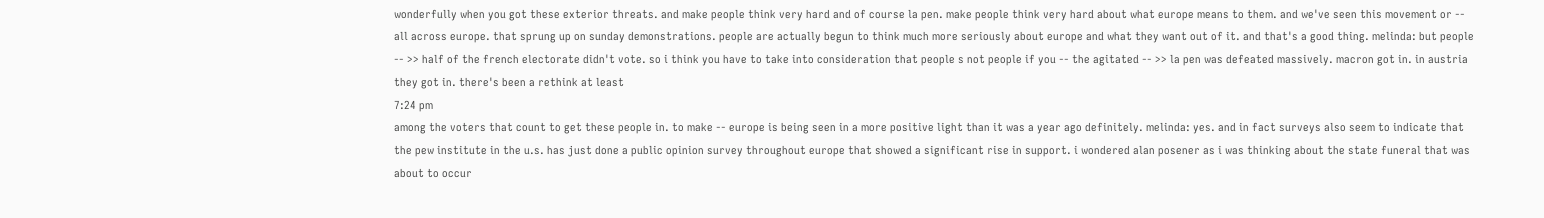wonderfully when you got these exterior threats. and make people think very hard and of course la pen. make people think very hard about what europe means to them. and we've seen this movement or -- all across europe. that sprung up on sunday demonstrations. people are actually begun to think much more seriously about europe and what they want out of it. and that's a good thing. melinda: but people -- >> half of the french electorate didn't vote. so i think you have to take into consideration that people s not people if you -- the agitated -- >> la pen was defeated massively. macron got in. in austria they got in. there's been a rethink at least
7:24 pm
among the voters that count to get these people in. to make -- europe is being seen in a more positive light than it was a year ago definitely. melinda: yes. and in fact surveys also seem to indicate that the pew institute in the u.s. has just done a public opinion survey throughout europe that showed a significant rise in support. i wondered alan posener as i was thinking about the state funeral that was about to occur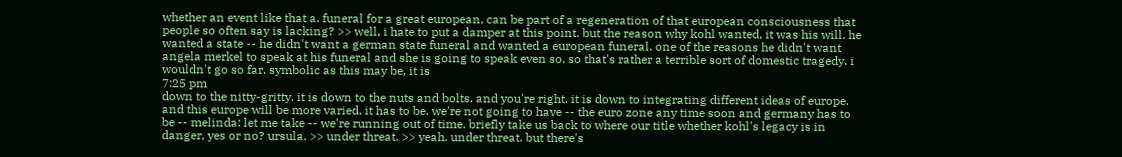whether an event like that a. funeral for a great european, can be part of a regeneration of that european consciousness that people so often say is lacking? >> well, i hate to put a damper at this point. but the reason why kohl wanted, it was his will. he wanted a state -- he didn't want a german state funeral and wanted a european funeral. one of the reasons he didn't want angela merkel to speak at his funeral and she is going to speak even so. so that's rather a terrible sort of domestic tragedy. i wouldn't go so far. symbolic as this may be, it is
7:25 pm
down to the nitty-gritty. it is down to the nuts and bolts. and you're right. it is down to integrating different ideas of europe. and this europe will be more varied. it has to be. we're not going to have -- the euro zone any time soon and germany has to be -- melinda: let me take -- we're running out of time. briefly take us back to where our title whether kohl's legacy is in danger, yes or no? ursula. >> under threat. >> yeah. under threat. but there's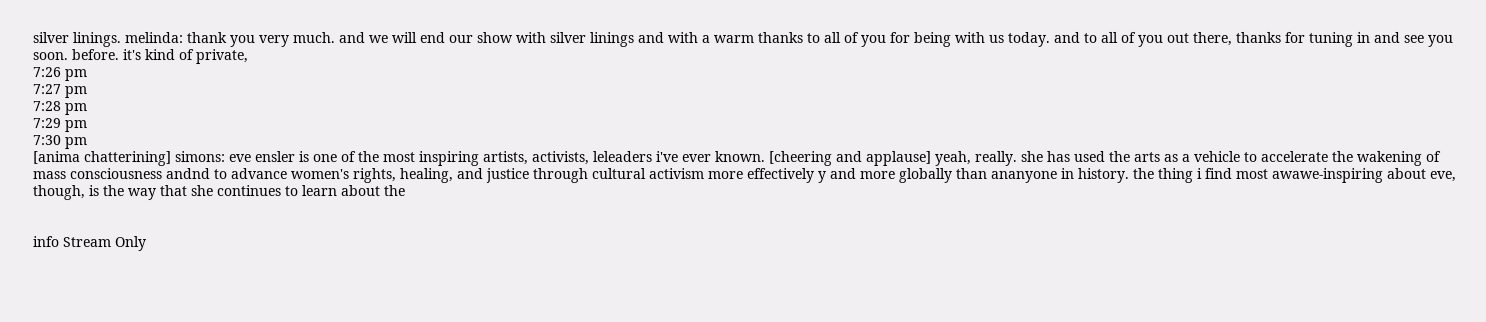silver linings. melinda: thank you very much. and we will end our show with silver linings and with a warm thanks to all of you for being with us today. and to all of you out there, thanks for tuning in and see you soon. before. it's kind of private,
7:26 pm
7:27 pm
7:28 pm
7:29 pm
7:30 pm
[anima chatterining] simons: eve ensler is one of the most inspiring artists, activists, leleaders i've ever known. [cheering and applause] yeah, really. she has used the arts as a vehicle to accelerate the wakening of mass consciousness andnd to advance women's rights, healing, and justice through cultural activism more effectively y and more globally than ananyone in history. the thing i find most awawe-inspiring about eve, though, is the way that she continues to learn about the


info Stream Only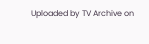Uploaded by TV Archive on